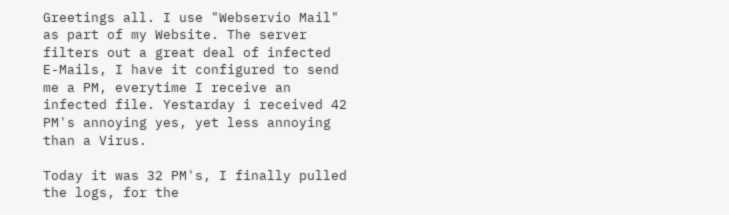Greetings all. I use "Webservio Mail" as part of my Website. The server filters out a great deal of infected E-Mails, I have it configured to send me a PM, everytime I receive an infected file. Yestarday i received 42 PM's annoying yes, yet less annoying than a Virus.

Today it was 32 PM's, I finally pulled the logs, for the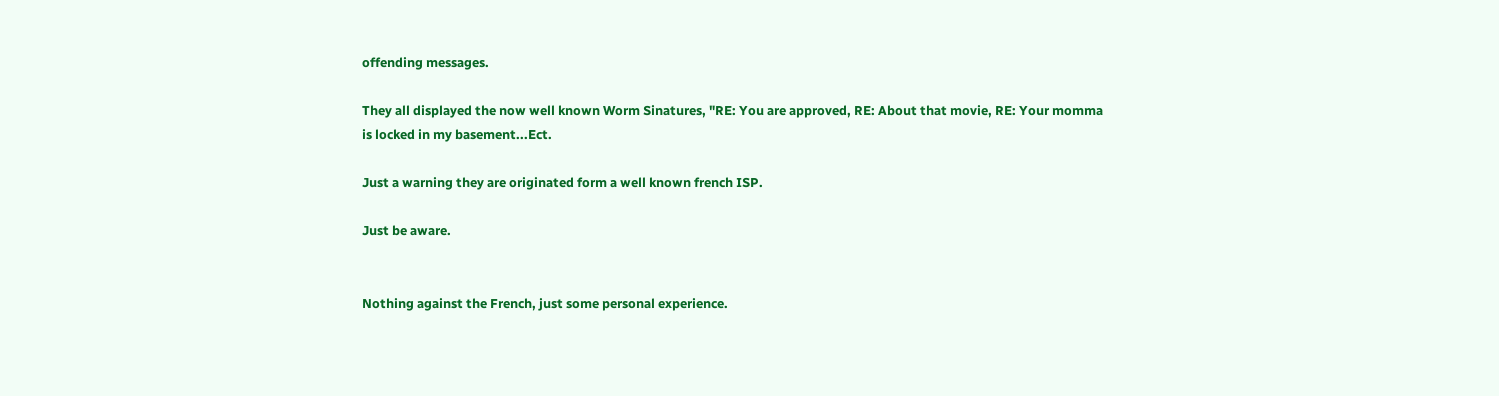offending messages.

They all displayed the now well known Worm Sinatures, "RE: You are approved, RE: About that movie, RE: Your momma is locked in my basement...Ect.

Just a warning they are originated form a well known french ISP.

Just be aware.


Nothing against the French, just some personal experience.